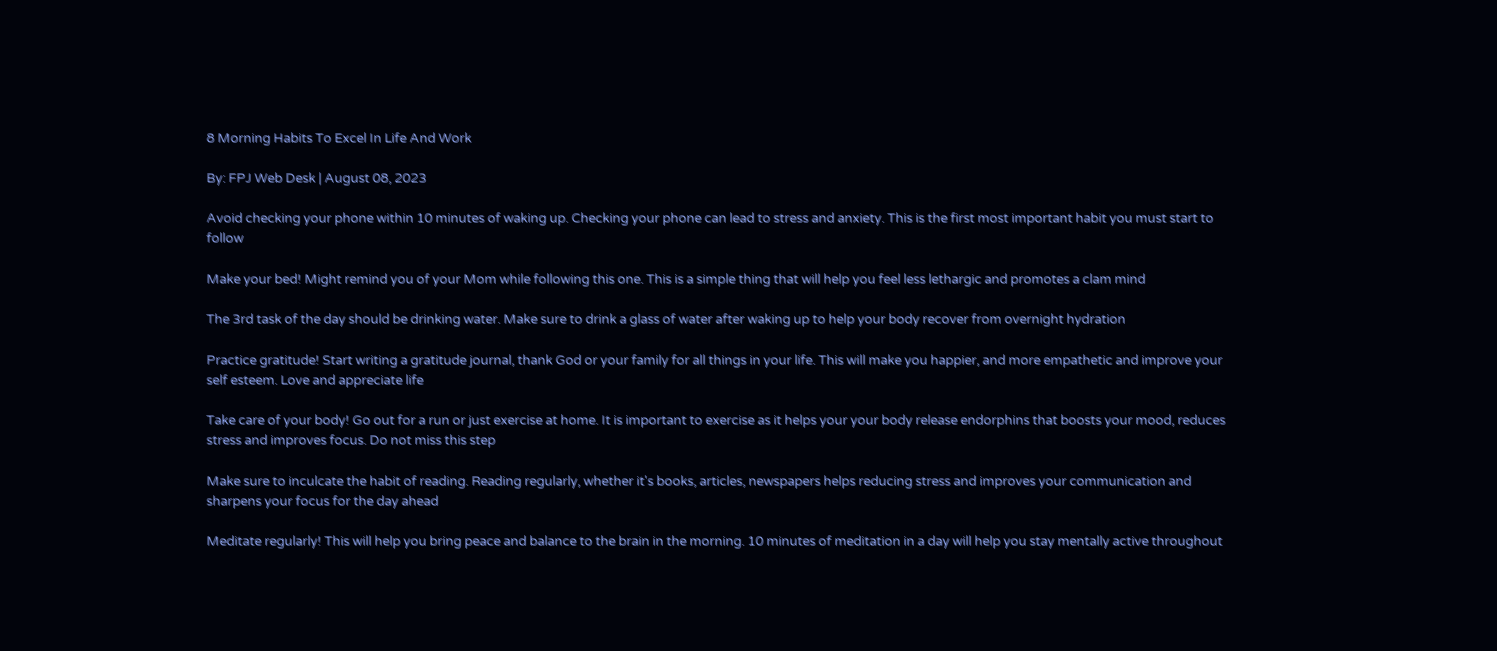8 Morning Habits To Excel In Life And Work

By: FPJ Web Desk | August 08, 2023

Avoid checking your phone within 10 minutes of waking up. Checking your phone can lead to stress and anxiety. This is the first most important habit you must start to follow

Make your bed! Might remind you of your Mom while following this one. This is a simple thing that will help you feel less lethargic and promotes a clam mind

The 3rd task of the day should be drinking water. Make sure to drink a glass of water after waking up to help your body recover from overnight hydration

Practice gratitude! Start writing a gratitude journal, thank God or your family for all things in your life. This will make you happier, and more empathetic and improve your self esteem. Love and appreciate life

Take care of your body! Go out for a run or just exercise at home. It is important to exercise as it helps your your body release endorphins that boosts your mood, reduces stress and improves focus. Do not miss this step

Make sure to inculcate the habit of reading. Reading regularly, whether it's books, articles, newspapers helps reducing stress and improves your communication and sharpens your focus for the day ahead

Meditate regularly! This will help you bring peace and balance to the brain in the morning. 10 minutes of meditation in a day will help you stay mentally active throughout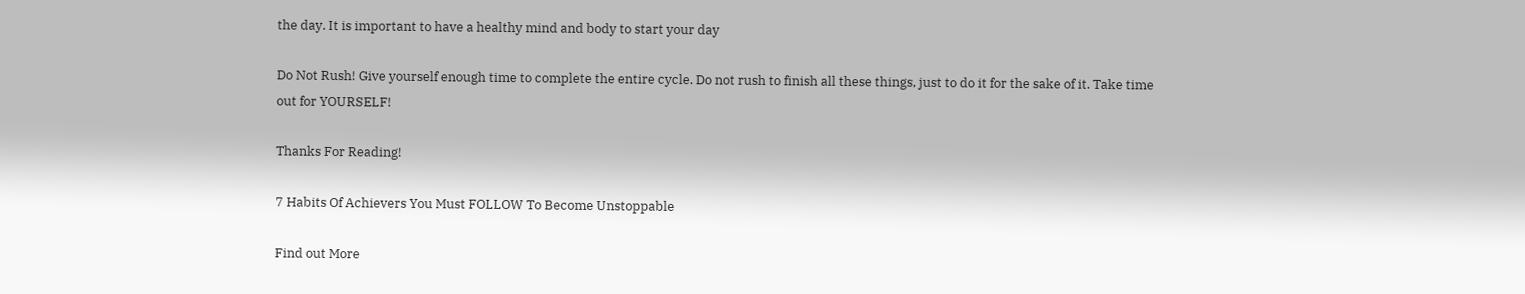the day. It is important to have a healthy mind and body to start your day

Do Not Rush! Give yourself enough time to complete the entire cycle. Do not rush to finish all these things, just to do it for the sake of it. Take time out for YOURSELF!

Thanks For Reading!

7 Habits Of Achievers You Must FOLLOW To Become Unstoppable

Find out More